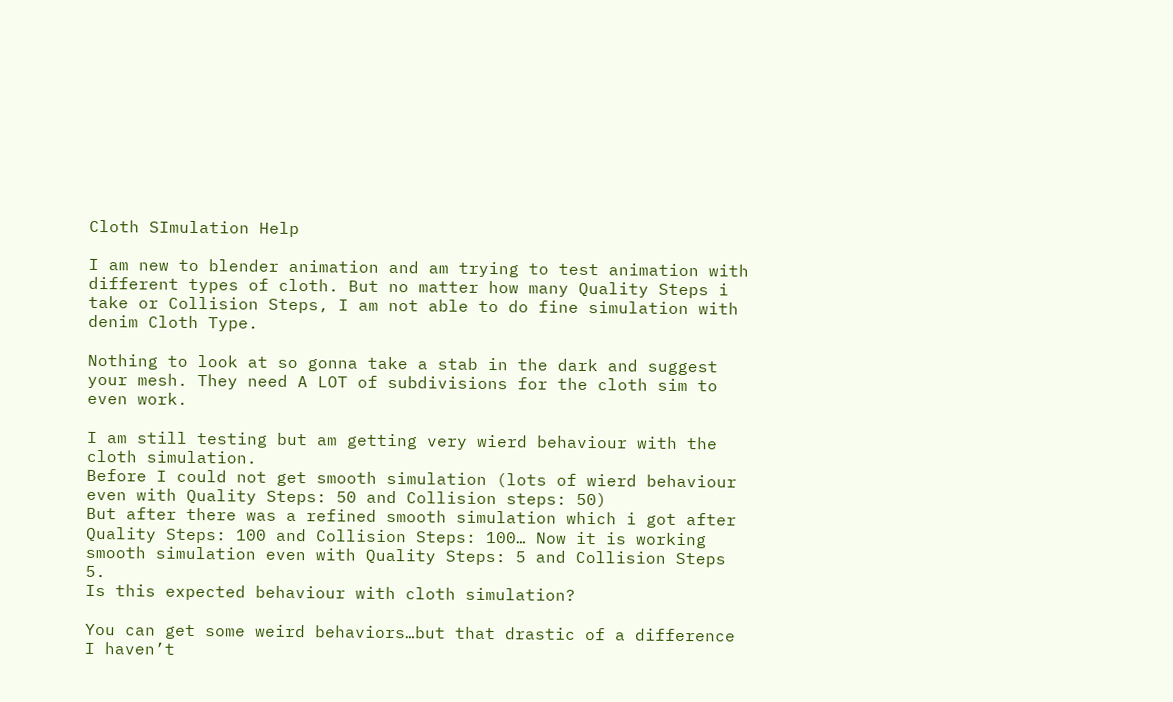Cloth SImulation Help

I am new to blender animation and am trying to test animation with different types of cloth. But no matter how many Quality Steps i take or Collision Steps, I am not able to do fine simulation with denim Cloth Type.

Nothing to look at so gonna take a stab in the dark and suggest your mesh. They need A LOT of subdivisions for the cloth sim to even work.

I am still testing but am getting very wierd behaviour with the cloth simulation.
Before I could not get smooth simulation (lots of wierd behaviour even with Quality Steps: 50 and Collision steps: 50)
But after there was a refined smooth simulation which i got after Quality Steps: 100 and Collision Steps: 100… Now it is working smooth simulation even with Quality Steps: 5 and Collision Steps 5.
Is this expected behaviour with cloth simulation?

You can get some weird behaviors…but that drastic of a difference I haven’t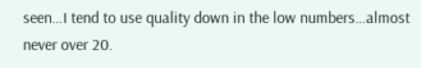seen…I tend to use quality down in the low numbers…almost never over 20.